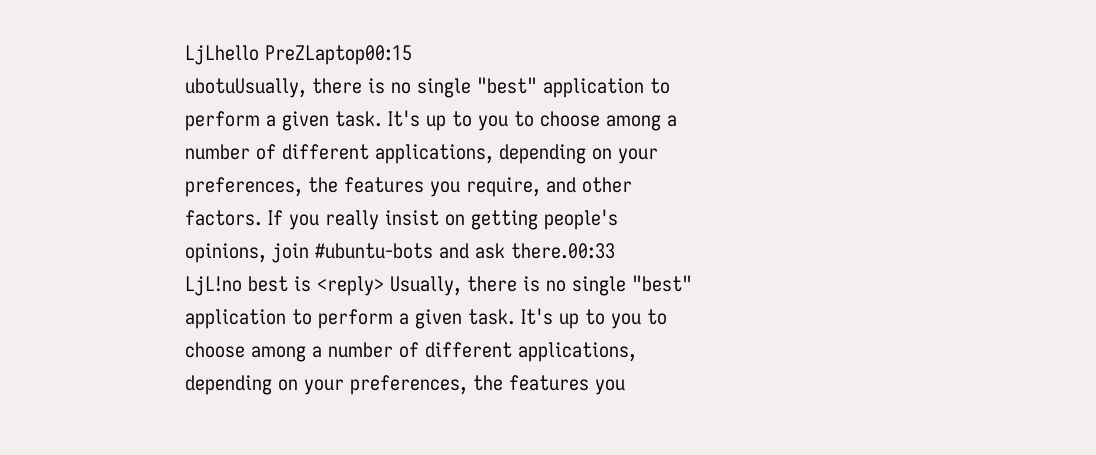LjLhello PreZLaptop00:15
ubotuUsually, there is no single "best" application to perform a given task. It's up to you to choose among a number of different applications, depending on your preferences, the features you require, and other factors. If you really insist on getting people's opinions, join #ubuntu-bots and ask there.00:33
LjL!no best is <reply> Usually, there is no single "best" application to perform a given task. It's up to you to choose among a number of different applications, depending on your preferences, the features you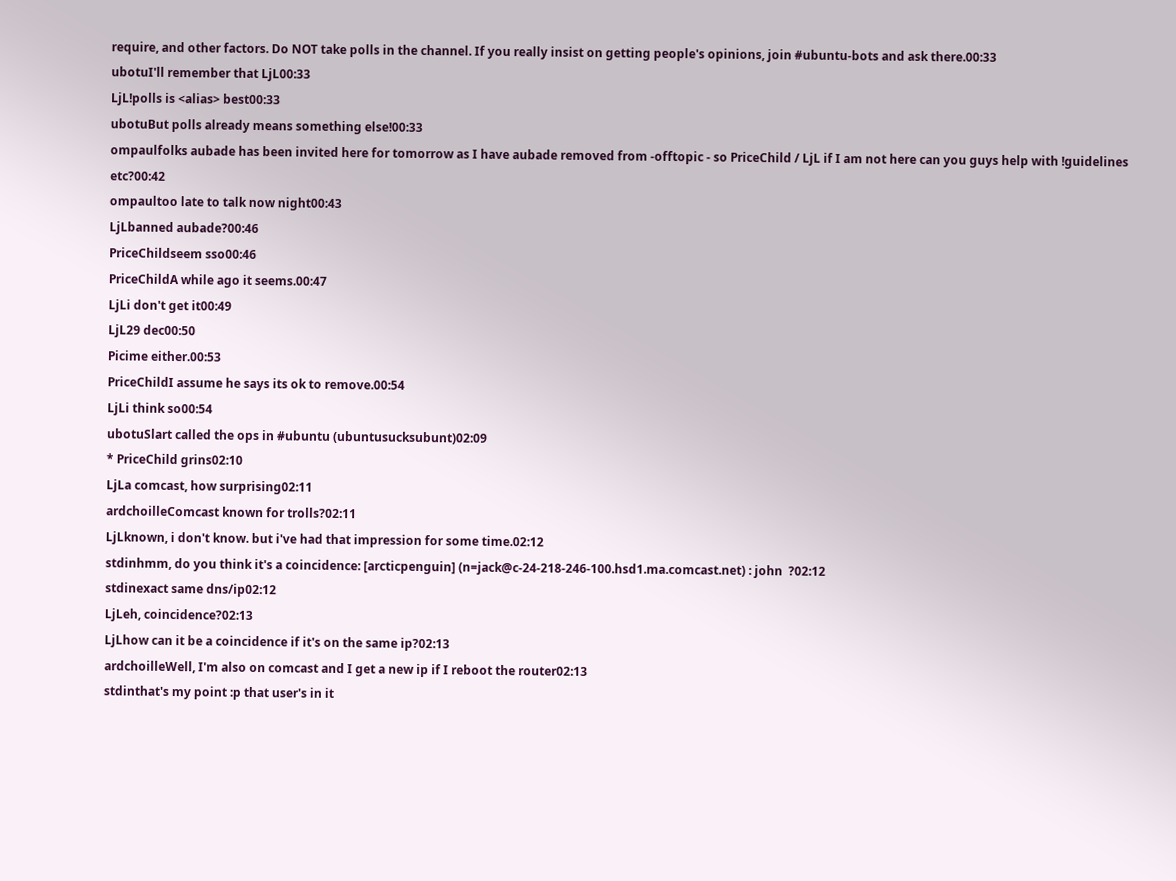require, and other factors. Do NOT take polls in the channel. If you really insist on getting people's opinions, join #ubuntu-bots and ask there.00:33
ubotuI'll remember that LjL00:33
LjL!polls is <alias> best00:33
ubotuBut polls already means something else!00:33
ompaulfolks aubade has been invited here for tomorrow as I have aubade removed from -offtopic - so PriceChild / LjL if I am not here can you guys help with !guidelines etc?00:42
ompaultoo late to talk now night00:43
LjLbanned aubade?00:46
PriceChildseem sso00:46
PriceChildA while ago it seems.00:47
LjLi don't get it00:49
LjL29 dec00:50
Picime either.00:53
PriceChildI assume he says its ok to remove.00:54
LjLi think so00:54
ubotuSlart called the ops in #ubuntu (ubuntusucksubunt)02:09
* PriceChild grins02:10
LjLa comcast, how surprising02:11
ardchoilleComcast known for trolls?02:11
LjLknown, i don't know. but i've had that impression for some time.02:12
stdinhmm, do you think it's a coincidence: [arcticpenguin] (n=jack@c-24-218-246-100.hsd1.ma.comcast.net) : john  ?02:12
stdinexact same dns/ip02:12
LjLeh, coincidence?02:13
LjLhow can it be a coincidence if it's on the same ip?02:13
ardchoilleWell, I'm also on comcast and I get a new ip if I reboot the router02:13
stdinthat's my point :p that user's in it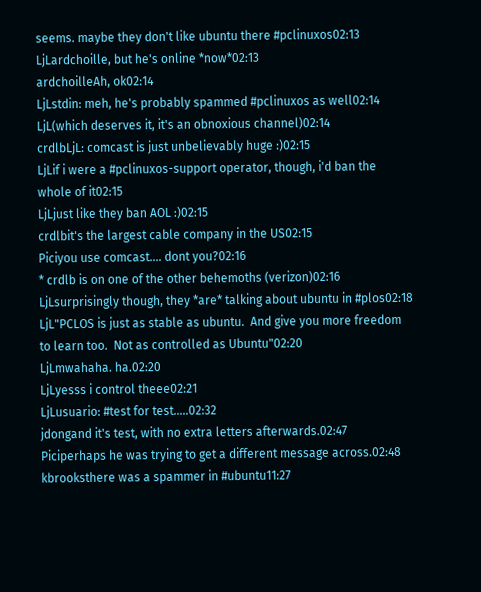seems. maybe they don't like ubuntu there #pclinuxos02:13
LjLardchoille, but he's online *now*02:13
ardchoilleAh, ok02:14
LjLstdin: meh, he's probably spammed #pclinuxos as well02:14
LjL(which deserves it, it's an obnoxious channel)02:14
crdlbLjL: comcast is just unbelievably huge :)02:15
LjLif i were a #pclinuxos-support operator, though, i'd ban the whole of it02:15
LjLjust like they ban AOL :)02:15
crdlbit's the largest cable company in the US02:15
Piciyou use comcast.... dont you?02:16
* crdlb is on one of the other behemoths (verizon)02:16
LjLsurprisingly though, they *are* talking about ubuntu in #plos02:18
LjL"PCLOS is just as stable as ubuntu.  And give you more freedom to learn too.  Not as controlled as Ubuntu"02:20
LjLmwahaha. ha.02:20
LjLyesss i control theee02:21
LjLusuario: #test for test.....02:32
jdongand it's test, with no extra letters afterwards.02:47
Piciperhaps he was trying to get a different message across.02:48
kbrooksthere was a spammer in #ubuntu11:27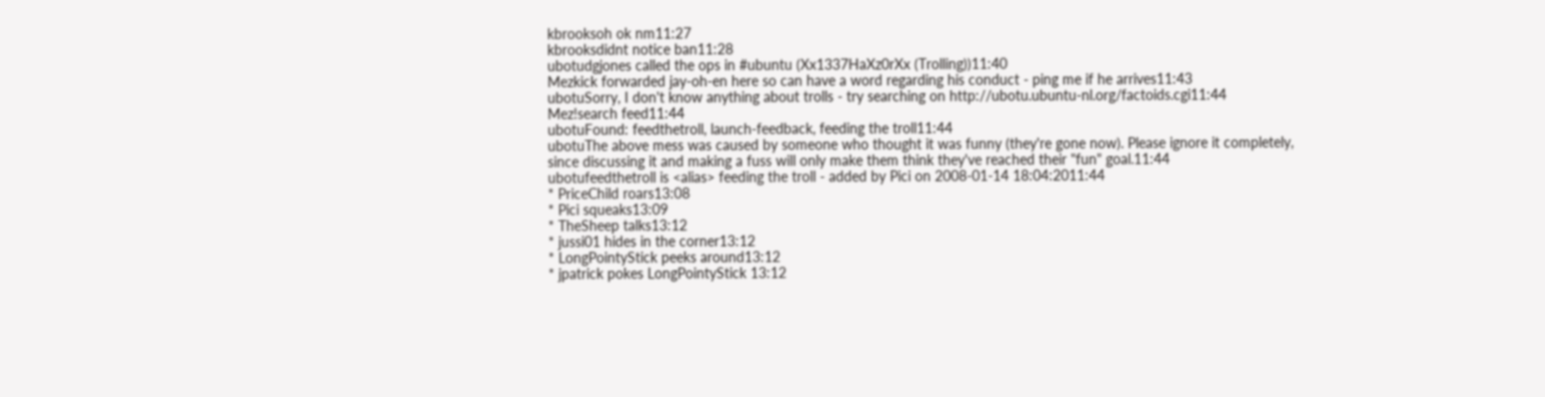kbrooksoh ok nm11:27
kbrooksdidnt notice ban11:28
ubotudgjones called the ops in #ubuntu (Xx1337HaXz0rXx (Trolling))11:40
Mezkick forwarded jay-oh-en here so can have a word regarding his conduct - ping me if he arrives11:43
ubotuSorry, I don't know anything about trolls - try searching on http://ubotu.ubuntu-nl.org/factoids.cgi11:44
Mez!search feed11:44
ubotuFound: feedthetroll, launch-feedback, feeding the troll11:44
ubotuThe above mess was caused by someone who thought it was funny (they're gone now). Please ignore it completely, since discussing it and making a fuss will only make them think they've reached their "fun" goal.11:44
ubotufeedthetroll is <alias> feeding the troll - added by Pici on 2008-01-14 18:04:2011:44
* PriceChild roars13:08
* Pici squeaks13:09
* TheSheep talks13:12
* jussi01 hides in the corner13:12
* LongPointyStick peeks around13:12
* jpatrick pokes LongPointyStick 13:12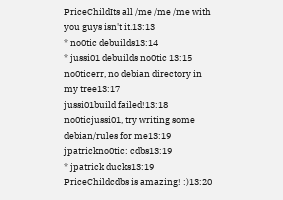PriceChildIts all /me /me /me with you guys isn't it.13:13
* no0tic debuilds13:14
* jussi01 debuilds no0tic 13:15
no0ticerr, no debian directory in my tree13:17
jussi01build failed!13:18
no0ticjussi01, try writing some debian/rules for me13:19
jpatrickno0tic: cdbs13:19
* jpatrick ducks13:19
PriceChildcdbs is amazing! :)13:20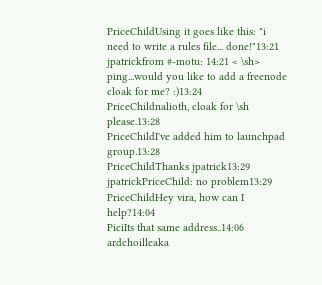PriceChildUsing it goes like this: "i need to write a rules file... done!"13:21
jpatrickfrom #-motu: 14:21 < \sh> ping...would you like to add a freenode cloak for me? :)13:24
PriceChildnalioth, cloak for \sh please.13:28
PriceChildI've added him to launchpad group.13:28
PriceChildThanks jpatrick13:29
jpatrickPriceChild: no problem13:29
PriceChildHey vira, how can I help?14:04
PiciIts that same address..14:06
ardchoilleaka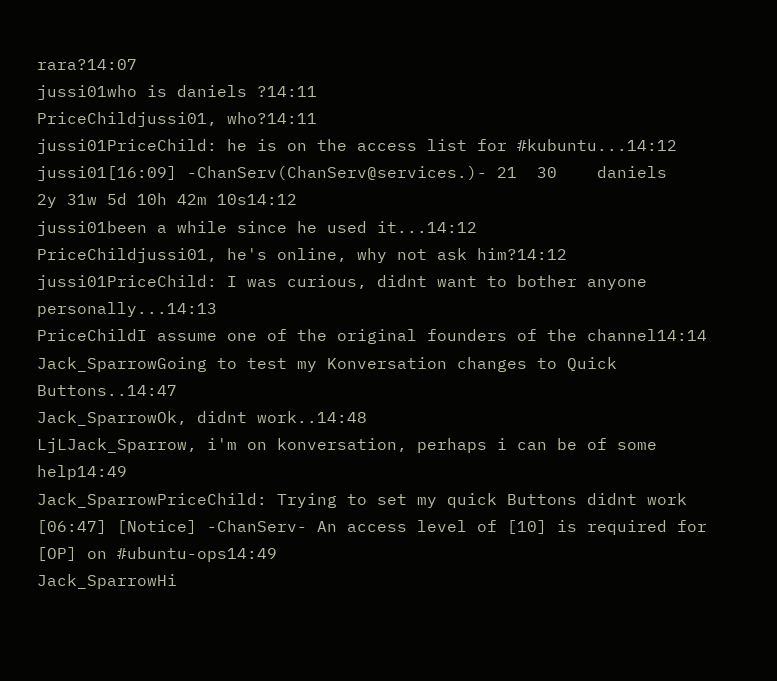rara?14:07
jussi01who is daniels ?14:11
PriceChildjussi01, who?14:11
jussi01PriceChild: he is on the access list for #kubuntu...14:12
jussi01[16:09] -ChanServ(ChanServ@services.)- 21  30    daniels                             2y 31w 5d 10h 42m 10s14:12
jussi01been a while since he used it...14:12
PriceChildjussi01, he's online, why not ask him?14:12
jussi01PriceChild: I was curious, didnt want to bother anyone personally...14:13
PriceChildI assume one of the original founders of the channel14:14
Jack_SparrowGoing to test my Konversation changes to Quick Buttons..14:47
Jack_SparrowOk, didnt work..14:48
LjLJack_Sparrow, i'm on konversation, perhaps i can be of some help14:49
Jack_SparrowPriceChild: Trying to set my quick Buttons didnt work  [06:47] [Notice] -ChanServ- An access level of [10] is required for [OP] on #ubuntu-ops14:49
Jack_SparrowHi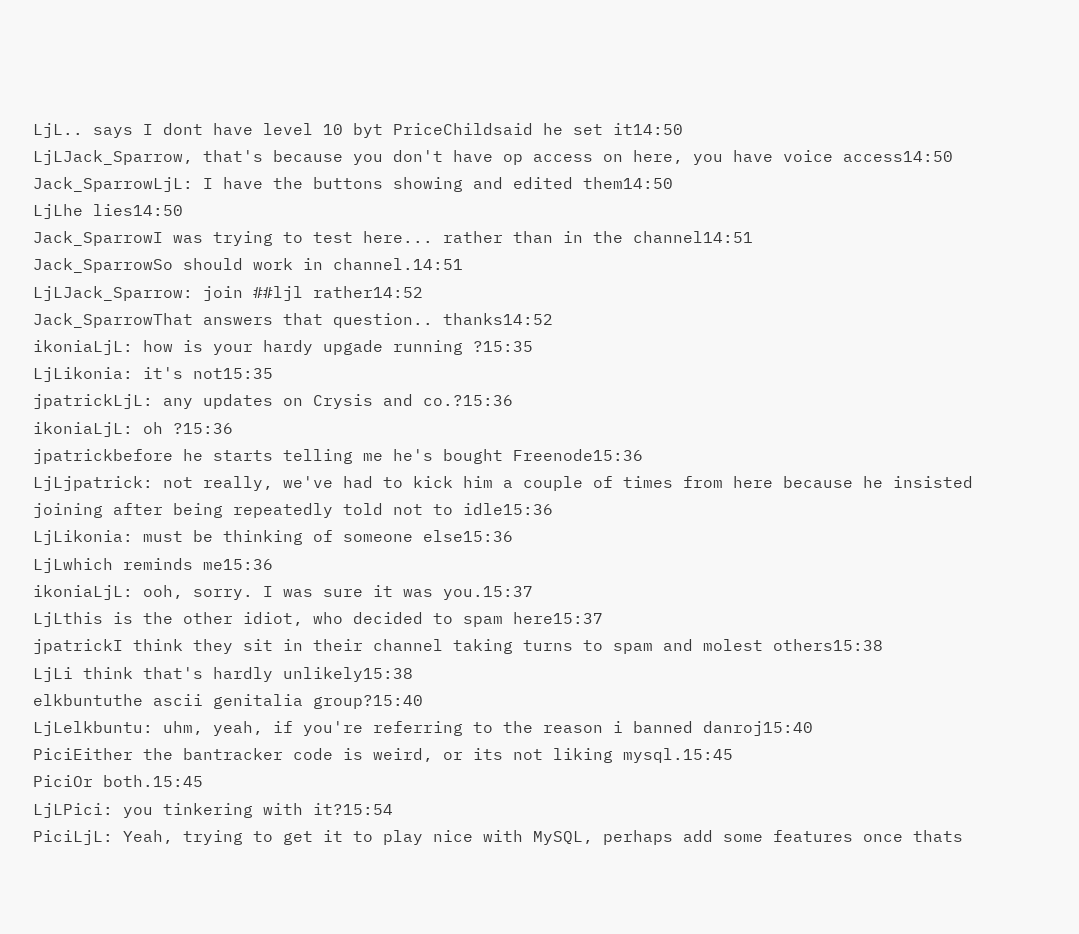LjL.. says I dont have level 10 byt PriceChildsaid he set it14:50
LjLJack_Sparrow, that's because you don't have op access on here, you have voice access14:50
Jack_SparrowLjL: I have the buttons showing and edited them14:50
LjLhe lies14:50
Jack_SparrowI was trying to test here... rather than in the channel14:51
Jack_SparrowSo should work in channel.14:51
LjLJack_Sparrow: join ##ljl rather14:52
Jack_SparrowThat answers that question.. thanks14:52
ikoniaLjL: how is your hardy upgade running ?15:35
LjLikonia: it's not15:35
jpatrickLjL: any updates on Crysis and co.?15:36
ikoniaLjL: oh ?15:36
jpatrickbefore he starts telling me he's bought Freenode15:36
LjLjpatrick: not really, we've had to kick him a couple of times from here because he insisted joining after being repeatedly told not to idle15:36
LjLikonia: must be thinking of someone else15:36
LjLwhich reminds me15:36
ikoniaLjL: ooh, sorry. I was sure it was you.15:37
LjLthis is the other idiot, who decided to spam here15:37
jpatrickI think they sit in their channel taking turns to spam and molest others15:38
LjLi think that's hardly unlikely15:38
elkbuntuthe ascii genitalia group?15:40
LjLelkbuntu: uhm, yeah, if you're referring to the reason i banned danroj15:40
PiciEither the bantracker code is weird, or its not liking mysql.15:45
PiciOr both.15:45
LjLPici: you tinkering with it?15:54
PiciLjL: Yeah, trying to get it to play nice with MySQL, perhaps add some features once thats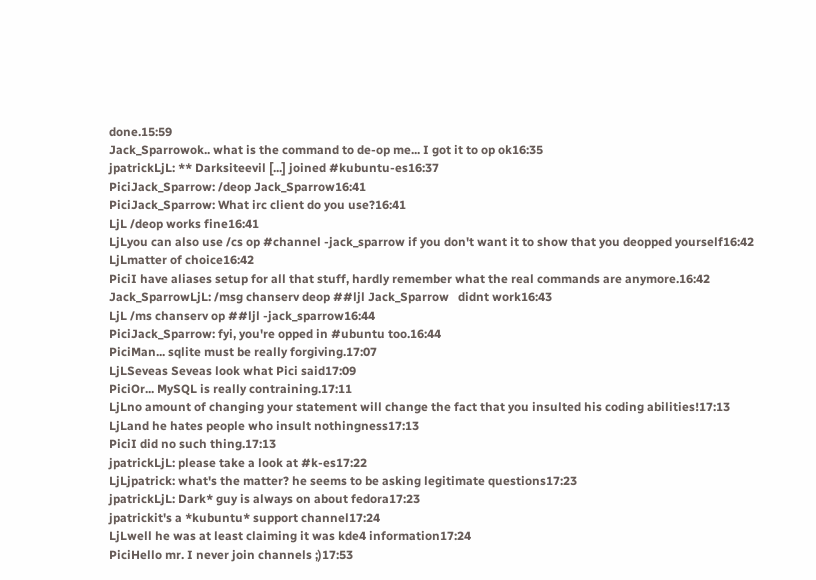done.15:59
Jack_Sparrowok.. what is the command to de-op me... I got it to op ok16:35
jpatrickLjL: ** Darksiteevil [...] joined #kubuntu-es16:37
PiciJack_Sparrow: /deop Jack_Sparrow16:41
PiciJack_Sparrow: What irc client do you use?16:41
LjL /deop works fine16:41
LjLyou can also use /cs op #channel -jack_sparrow if you don't want it to show that you deopped yourself16:42
LjLmatter of choice16:42
PiciI have aliases setup for all that stuff, hardly remember what the real commands are anymore.16:42
Jack_SparrowLjL: /msg chanserv deop ##ljl Jack_Sparrow   didnt work16:43
LjL /ms chanserv op ##ljl -jack_sparrow16:44
PiciJack_Sparrow: fyi, you're opped in #ubuntu too.16:44
PiciMan... sqlite must be really forgiving.17:07
LjLSeveas Seveas look what Pici said17:09
PiciOr... MySQL is really contraining.17:11
LjLno amount of changing your statement will change the fact that you insulted his coding abilities!17:13
LjLand he hates people who insult nothingness17:13
PiciI did no such thing.17:13
jpatrickLjL: please take a look at #k-es17:22
LjLjpatrick: what's the matter? he seems to be asking legitimate questions17:23
jpatrickLjL: Dark* guy is always on about fedora17:23
jpatrickit's a *kubuntu* support channel17:24
LjLwell he was at least claiming it was kde4 information17:24
PiciHello mr. I never join channels ;)17:53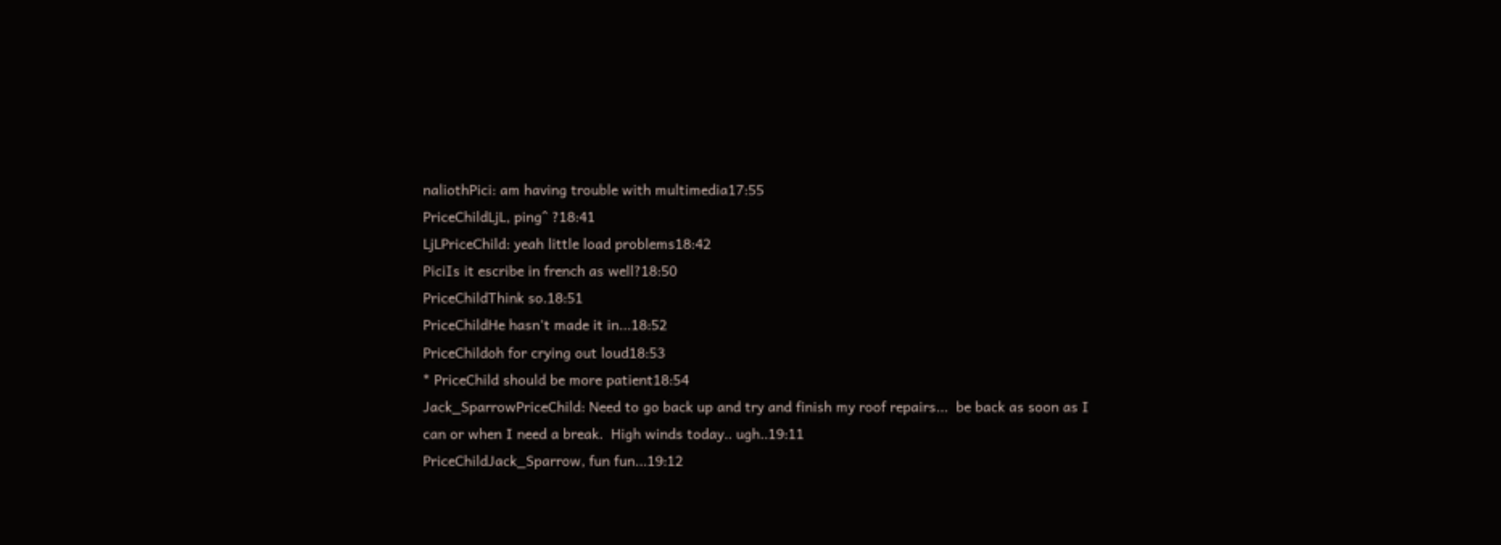naliothPici: am having trouble with multimedia17:55
PriceChildLjL, ping^ ?18:41
LjLPriceChild: yeah little load problems18:42
PiciIs it escribe in french as well?18:50
PriceChildThink so.18:51
PriceChildHe hasn't made it in...18:52
PriceChildoh for crying out loud18:53
* PriceChild should be more patient18:54
Jack_SparrowPriceChild: Need to go back up and try and finish my roof repairs...  be back as soon as I can or when I need a break.  High winds today.. ugh..19:11
PriceChildJack_Sparrow, fun fun...19:12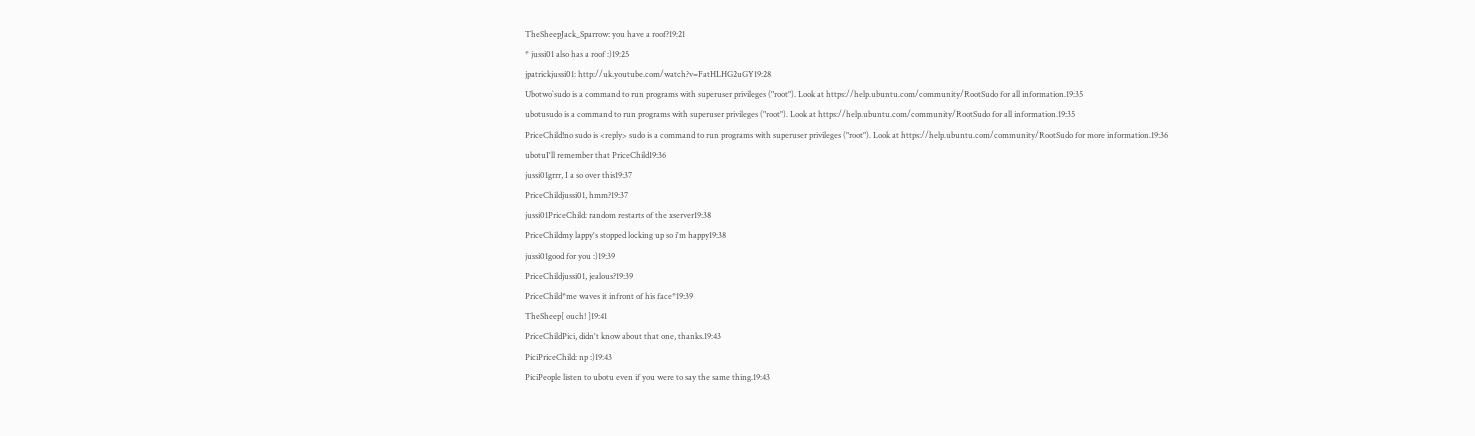TheSheepJack_Sparrow: you have a roof?19:21
* jussi01 also has a roof :)19:25
jpatrickjussi01: http://uk.youtube.com/watch?v=FatHLHG2uGY19:28
Ubotwo`sudo is a command to run programs with superuser privileges ("root"). Look at https://help.ubuntu.com/community/RootSudo for all information.19:35
ubotusudo is a command to run programs with superuser privileges ("root"). Look at https://help.ubuntu.com/community/RootSudo for all information.19:35
PriceChild!no sudo is <reply> sudo is a command to run programs with superuser privileges ("root"). Look at https://help.ubuntu.com/community/RootSudo for more information.19:36
ubotuI'll remember that PriceChild19:36
jussi01grrr, I a so over this19:37
PriceChildjussi01, hmm?19:37
jussi01PriceChild: random restarts of the xserver19:38
PriceChildmy lappy's stopped locking up so i'm happy19:38
jussi01good for you :)19:39
PriceChildjussi01, jealous?19:39
PriceChild*me waves it infront of his face*19:39
TheSheep[ ouch! ]19:41
PriceChildPici, didn't know about that one, thanks.19:43
PiciPriceChild: np :)19:43
PiciPeople listen to ubotu even if you were to say the same thing.19:43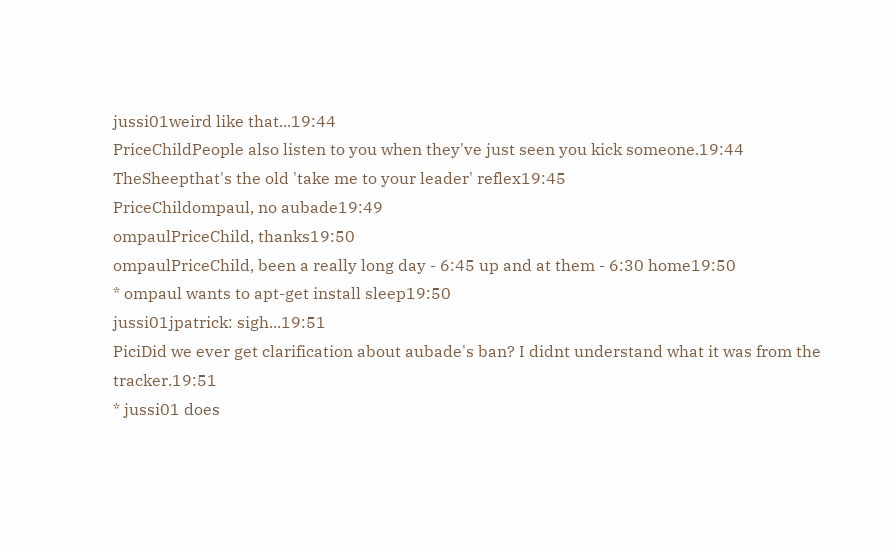jussi01weird like that...19:44
PriceChildPeople also listen to you when they've just seen you kick someone.19:44
TheSheepthat's the old 'take me to your leader' reflex19:45
PriceChildompaul, no aubade19:49
ompaulPriceChild, thanks19:50
ompaulPriceChild, been a really long day - 6:45 up and at them - 6:30 home19:50
* ompaul wants to apt-get install sleep19:50
jussi01jpatrick: sigh...19:51
PiciDid we ever get clarification about aubade's ban? I didnt understand what it was from the tracker.19:51
* jussi01 does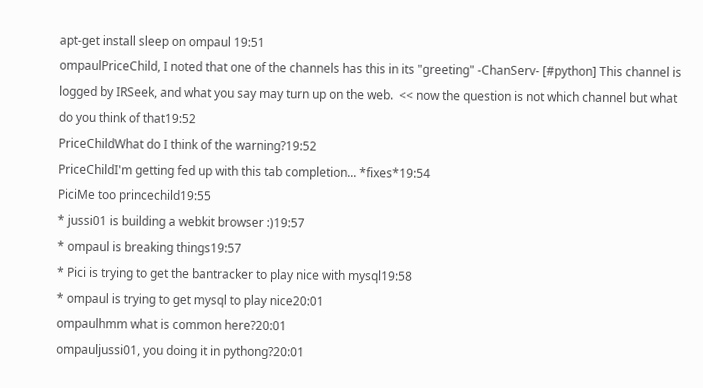apt-get install sleep on ompaul 19:51
ompaulPriceChild, I noted that one of the channels has this in its "greeting" -ChanServ- [#python] This channel is logged by IRSeek, and what you say may turn up on the web.  << now the question is not which channel but what do you think of that19:52
PriceChildWhat do I think of the warning?19:52
PriceChildI'm getting fed up with this tab completion... *fixes*19:54
PiciMe too princechild19:55
* jussi01 is building a webkit browser :)19:57
* ompaul is breaking things19:57
* Pici is trying to get the bantracker to play nice with mysql19:58
* ompaul is trying to get mysql to play nice20:01
ompaulhmm what is common here?20:01
ompauljussi01, you doing it in pythong?20:01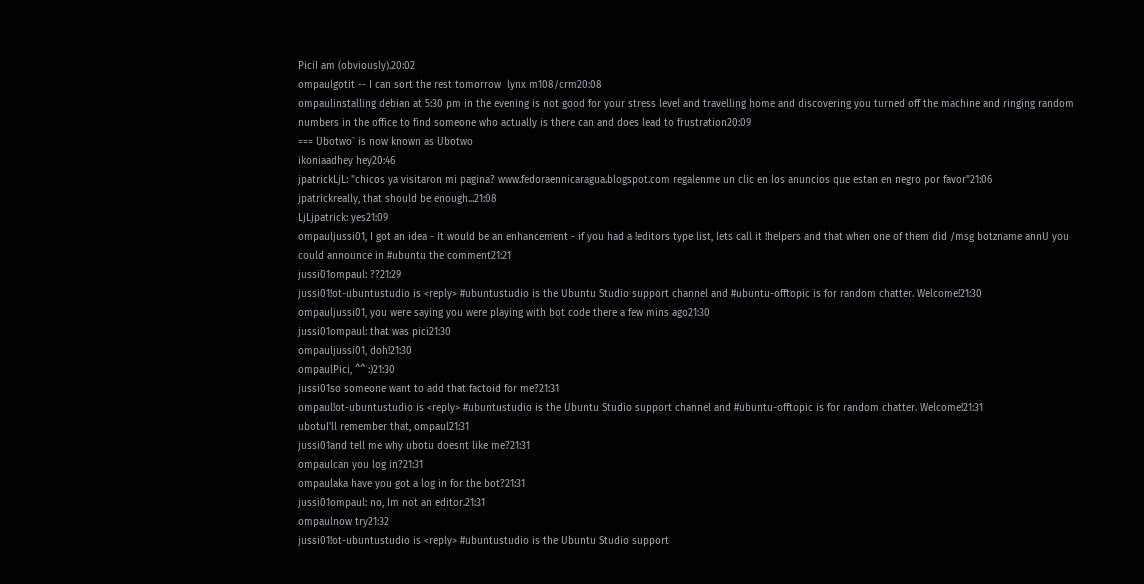PiciI am (obviously).20:02
ompaulgotit -- I can sort the rest tomorrow  lynx m108/crm20:08
ompaulinstalling debian at 5:30 pm in the evening is not good for your stress level and travelling home and discovering you turned off the machine and ringing random numbers in the office to find someone who actually is there can and does lead to frustration20:09
=== Ubotwo` is now known as Ubotwo
ikoniaadhey hey20:46
jpatrickLjL: "chicos ya visitaron mi pagina? www.fedoraennicaragua.blogspot.com regalenme un clic en los anuncios que estan en negro por favor"21:06
jpatrickreally, that should be enough...21:08
LjLjpatrick: yes21:09
ompauljussi01, I got an idea - it would be an enhancement - if you had a !editors type list, lets call it !helpers and that when one of them did /msg botzname annU you could announce in #ubuntu the comment21:21
jussi01ompaul: ??21:29
jussi01!ot-ubuntustudio is <reply> #ubuntustudio is the Ubuntu Studio support channel and #ubuntu-offtopic is for random chatter. Welcome!21:30
ompauljussi01, you were saying you were playing with bot code there a few mins ago21:30
jussi01ompaul: that was pici21:30
ompauljussi01, doh!21:30
ompaulPici, ^^ :)21:30
jussi01so someone want to add that factoid for me?21:31
ompaul!ot-ubuntustudio is <reply> #ubuntustudio is the Ubuntu Studio support channel and #ubuntu-offtopic is for random chatter. Welcome!21:31
ubotuI'll remember that, ompaul21:31
jussi01and tell me why ubotu doesnt like me?21:31
ompaulcan you log in?21:31
ompaulaka have you got a log in for the bot?21:31
jussi01ompaul: no, Im not an editor.21:31
ompaulnow try21:32
jussi01!ot-ubuntustudio is <reply> #ubuntustudio is the Ubuntu Studio support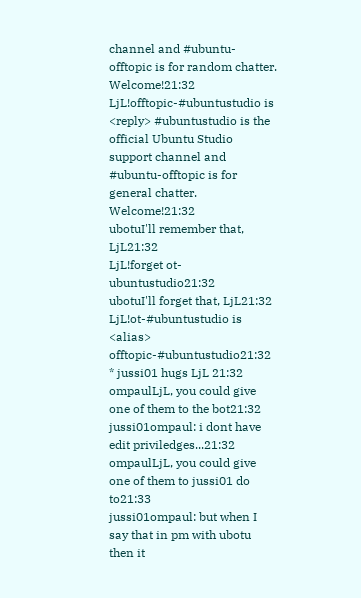channel and #ubuntu-offtopic is for random chatter. Welcome!21:32
LjL!offtopic-#ubuntustudio is <reply> #ubuntustudio is the official Ubuntu Studio support channel and #ubuntu-offtopic is for general chatter. Welcome!21:32
ubotuI'll remember that, LjL21:32
LjL!forget ot-ubuntustudio21:32
ubotuI'll forget that, LjL21:32
LjL!ot-#ubuntustudio is <alias> offtopic-#ubuntustudio21:32
* jussi01 hugs LjL 21:32
ompaulLjL, you could give one of them to the bot21:32
jussi01ompaul: i dont have edit priviledges...21:32
ompaulLjL, you could give one of them to jussi01 do to21:33
jussi01ompaul: but when I say that in pm with ubotu then it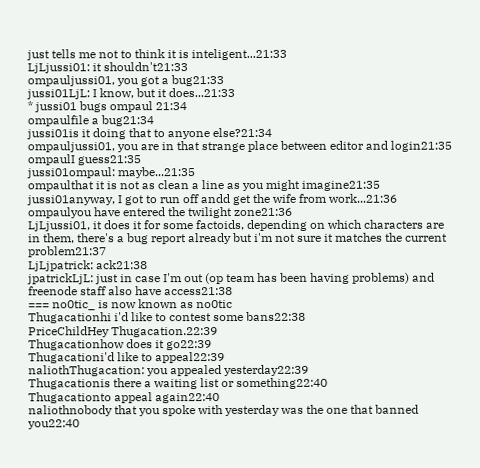just tells me not to think it is inteligent...21:33
LjLjussi01: it shouldn't21:33
ompauljussi01, you got a bug21:33
jussi01LjL: I know, but it does...21:33
* jussi01 bugs ompaul 21:34
ompaulfile a bug21:34
jussi01is it doing that to anyone else?21:34
ompauljussi01, you are in that strange place between editor and login21:35
ompaulI guess21:35
jussi01ompaul: maybe...21:35
ompaulthat it is not as clean a line as you might imagine21:35
jussi01anyway, I got to run off andd get the wife from work...21:36
ompaulyou have entered the twilight zone21:36
LjLjussi01, it does it for some factoids, depending on which characters are in them, there's a bug report already but i'm not sure it matches the current problem21:37
LjLjpatrick: ack21:38
jpatrickLjL: just in case I'm out (op team has been having problems) and freenode staff also have access21:38
=== no0tic_ is now known as no0tic
Thugacationhi i'd like to contest some bans22:38
PriceChildHey Thugacation.22:39
Thugacationhow does it go22:39
Thugacationi'd like to appeal22:39
naliothThugacation: you appealed yesterday22:39
Thugacationis there a waiting list or something22:40
Thugacationto appeal again22:40
naliothnobody that you spoke with yesterday was the one that banned you22:40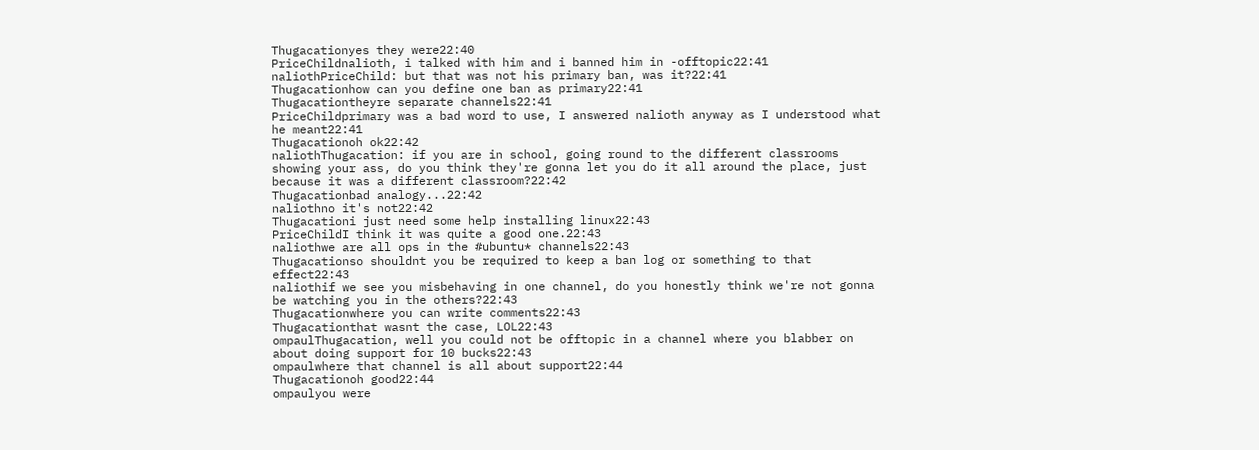Thugacationyes they were22:40
PriceChildnalioth, i talked with him and i banned him in -offtopic22:41
naliothPriceChild: but that was not his primary ban, was it?22:41
Thugacationhow can you define one ban as primary22:41
Thugacationtheyre separate channels22:41
PriceChildprimary was a bad word to use, I answered nalioth anyway as I understood what he meant22:41
Thugacationoh ok22:42
naliothThugacation: if you are in school, going round to the different classrooms showing your ass, do you think they're gonna let you do it all around the place, just because it was a different classroom?22:42
Thugacationbad analogy...22:42
naliothno it's not22:42
Thugacationi just need some help installing linux22:43
PriceChildI think it was quite a good one.22:43
naliothwe are all ops in the #ubuntu* channels22:43
Thugacationso shouldnt you be required to keep a ban log or something to that effect22:43
naliothif we see you misbehaving in one channel, do you honestly think we're not gonna be watching you in the others?22:43
Thugacationwhere you can write comments22:43
Thugacationthat wasnt the case, LOL22:43
ompaulThugacation, well you could not be offtopic in a channel where you blabber on about doing support for 10 bucks22:43
ompaulwhere that channel is all about support22:44
Thugacationoh good22:44
ompaulyou were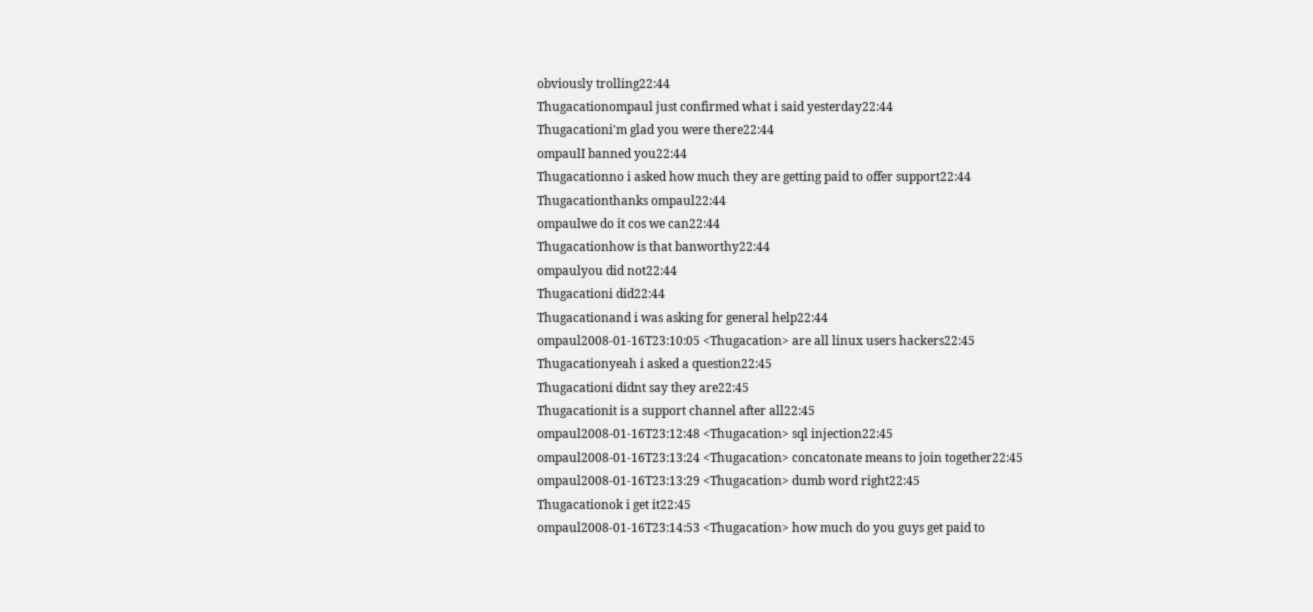obviously trolling22:44
Thugacationompaul just confirmed what i said yesterday22:44
Thugacationi'm glad you were there22:44
ompaulI banned you22:44
Thugacationno i asked how much they are getting paid to offer support22:44
Thugacationthanks ompaul22:44
ompaulwe do it cos we can22:44
Thugacationhow is that banworthy22:44
ompaulyou did not22:44
Thugacationi did22:44
Thugacationand i was asking for general help22:44
ompaul2008-01-16T23:10:05 <Thugacation> are all linux users hackers22:45
Thugacationyeah i asked a question22:45
Thugacationi didnt say they are22:45
Thugacationit is a support channel after all22:45
ompaul2008-01-16T23:12:48 <Thugacation> sql injection22:45
ompaul2008-01-16T23:13:24 <Thugacation> concatonate means to join together22:45
ompaul2008-01-16T23:13:29 <Thugacation> dumb word right22:45
Thugacationok i get it22:45
ompaul2008-01-16T23:14:53 <Thugacation> how much do you guys get paid to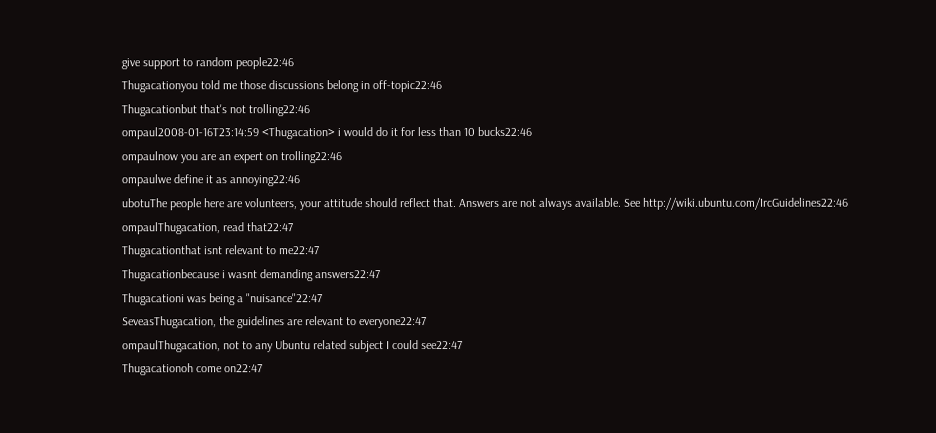give support to random people22:46
Thugacationyou told me those discussions belong in off-topic22:46
Thugacationbut that's not trolling22:46
ompaul2008-01-16T23:14:59 <Thugacation> i would do it for less than 10 bucks22:46
ompaulnow you are an expert on trolling22:46
ompaulwe define it as annoying22:46
ubotuThe people here are volunteers, your attitude should reflect that. Answers are not always available. See http://wiki.ubuntu.com/IrcGuidelines22:46
ompaulThugacation, read that22:47
Thugacationthat isnt relevant to me22:47
Thugacationbecause i wasnt demanding answers22:47
Thugacationi was being a "nuisance"22:47
SeveasThugacation, the guidelines are relevant to everyone22:47
ompaulThugacation, not to any Ubuntu related subject I could see22:47
Thugacationoh come on22:47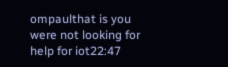ompaulthat is you were not looking for help for iot22:47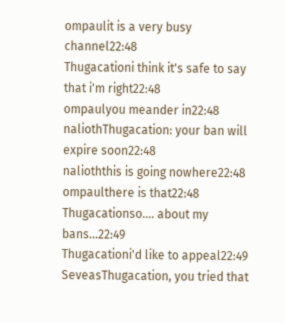ompaulit is a very busy channel22:48
Thugacationi think it's safe to say that i'm right22:48
ompaulyou meander in22:48
naliothThugacation: your ban will expire soon22:48
nalioththis is going nowhere22:48
ompaulthere is that22:48
Thugacationso.... about my bans...22:49
Thugacationi'd like to appeal22:49
SeveasThugacation, you tried that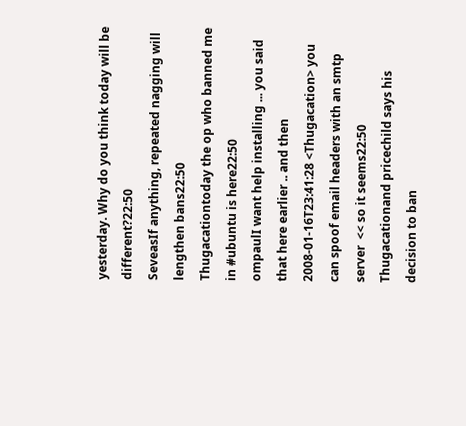yesterday. Why do you think today will be different?22:50
SeveasIf anything, repeated nagging will lengthen bans22:50
Thugacationtoday the op who banned me in #ubuntu is here22:50
ompaulI want help installing ... you said that here earlier .. and then 2008-01-16T23:41:28 <Thugacation> you can spoof email headers with an smtp server  << so it seems22:50
Thugacationand pricechild says his decision to ban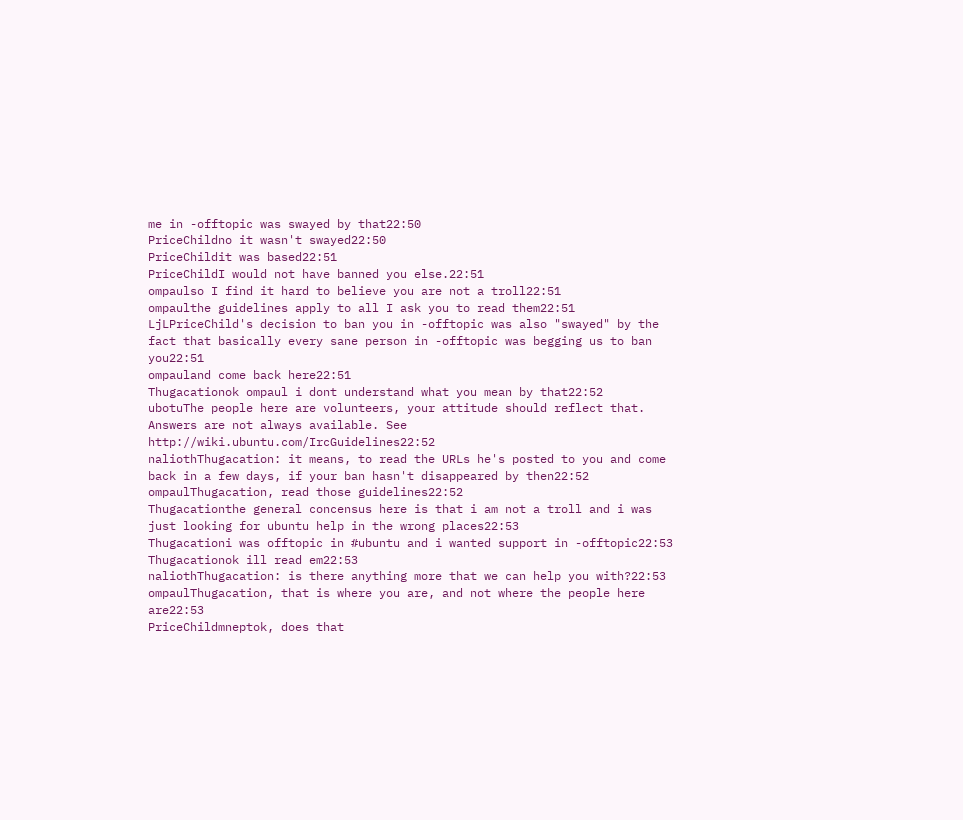me in -offtopic was swayed by that22:50
PriceChildno it wasn't swayed22:50
PriceChildit was based22:51
PriceChildI would not have banned you else.22:51
ompaulso I find it hard to believe you are not a troll22:51
ompaulthe guidelines apply to all I ask you to read them22:51
LjLPriceChild's decision to ban you in -offtopic was also "swayed" by the fact that basically every sane person in -offtopic was begging us to ban you22:51
ompauland come back here22:51
Thugacationok ompaul i dont understand what you mean by that22:52
ubotuThe people here are volunteers, your attitude should reflect that. Answers are not always available. See http://wiki.ubuntu.com/IrcGuidelines22:52
naliothThugacation: it means, to read the URLs he's posted to you and come back in a few days, if your ban hasn't disappeared by then22:52
ompaulThugacation, read those guidelines22:52
Thugacationthe general concensus here is that i am not a troll and i was just looking for ubuntu help in the wrong places22:53
Thugacationi was offtopic in #ubuntu and i wanted support in -offtopic22:53
Thugacationok ill read em22:53
naliothThugacation: is there anything more that we can help you with?22:53
ompaulThugacation, that is where you are, and not where the people here are22:53
PriceChildmneptok, does that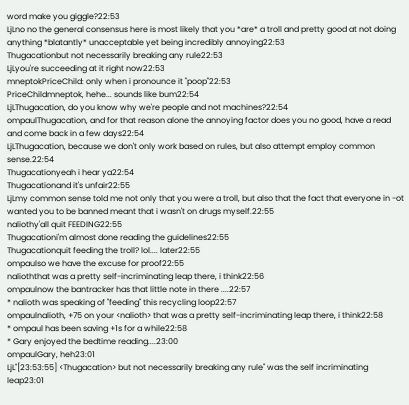word make you giggle?22:53
LjLno no the general consensus here is most likely that you *are* a troll and pretty good at not doing anything *blatantly* unacceptable yet being incredibly annoying22:53
Thugacationbut not necessarily breaking any rule22:53
LjLyou're succeeding at it right now22:53
mneptokPriceChild: only when i pronounce it "poop"22:53
PriceChildmneptok, hehe... sounds like bum22:54
LjLThugacation, do you know why we're people and not machines?22:54
ompaulThugacation, and for that reason alone the annoying factor does you no good, have a read and come back in a few days22:54
LjLThugacation, because we don't only work based on rules, but also attempt employ common sense.22:54
Thugacationyeah i hear ya22:54
Thugacationand it's unfair22:55
LjLmy common sense told me not only that you were a troll, but also that the fact that everyone in -ot wanted you to be banned meant that i wasn't on drugs myself.22:55
naliothy'all quit FEEDING22:55
Thugacationi'm almost done reading the guidelines22:55
Thugacationquit feeding the troll? lol.... later22:55
ompaulso we have the excuse for proof22:55
nalioththat was a pretty self-incriminating leap there, i think22:56
ompaulnow the bantracker has that little note in there ....22:57
* nalioth was speaking of "feeding" this recycling loop22:57
ompaulnalioth, +75 on your <nalioth> that was a pretty self-incriminating leap there, i think22:58
* ompaul has been saving +1s for a while22:58
* Gary enjoyed the bedtime reading....23:00
ompaulGary, heh23:01
LjL"[23:53:55] <Thugacation> but not necessarily breaking any rule" was the self incriminating leap23:01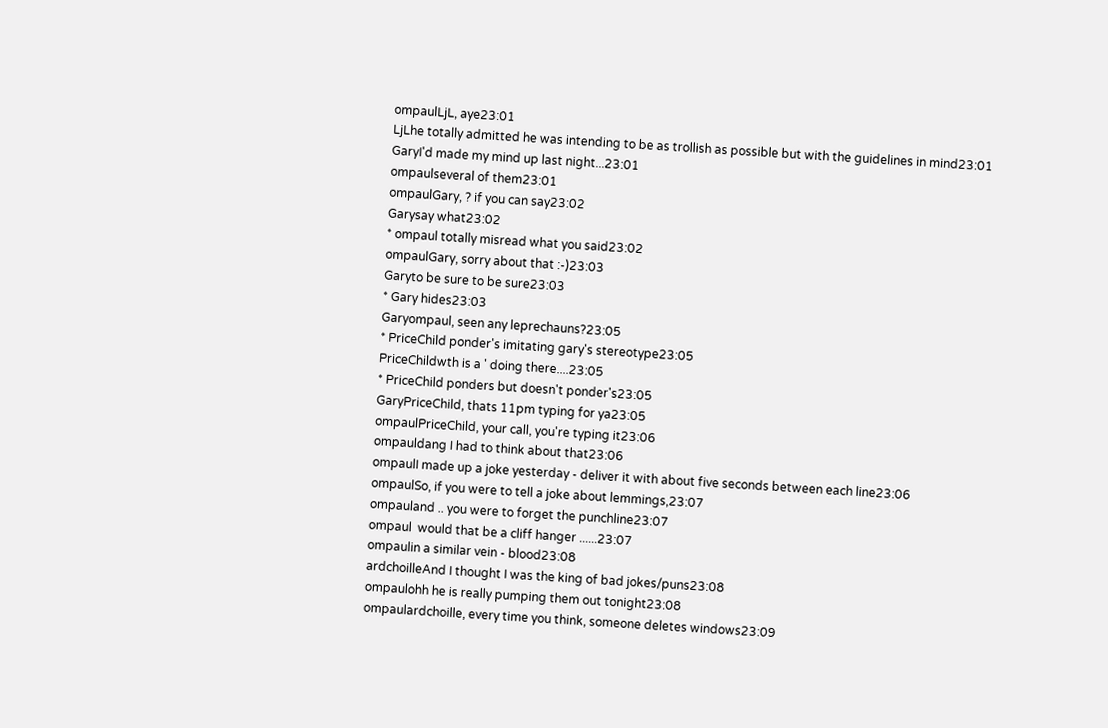ompaulLjL, aye23:01
LjLhe totally admitted he was intending to be as trollish as possible but with the guidelines in mind23:01
GaryI'd made my mind up last night...23:01
ompaulseveral of them23:01
ompaulGary, ? if you can say23:02
Garysay what23:02
* ompaul totally misread what you said23:02
ompaulGary, sorry about that :-)23:03
Garyto be sure to be sure23:03
* Gary hides23:03
Garyompaul, seen any leprechauns?23:05
* PriceChild ponder's imitating gary's stereotype23:05
PriceChildwth is a ' doing there....23:05
* PriceChild ponders but doesn't ponder's23:05
GaryPriceChild, thats 11pm typing for ya23:05
ompaulPriceChild, your call, you're typing it23:06
ompauldang I had to think about that23:06
ompaulI made up a joke yesterday - deliver it with about five seconds between each line23:06
ompaulSo, if you were to tell a joke about lemmings,23:07
ompauland .. you were to forget the punchline23:07
ompaul  would that be a cliff hanger ......23:07
ompaulin a similar vein - blood23:08
ardchoilleAnd I thought I was the king of bad jokes/puns23:08
ompaulohh he is really pumping them out tonight23:08
ompaulardchoille, every time you think, someone deletes windows23:09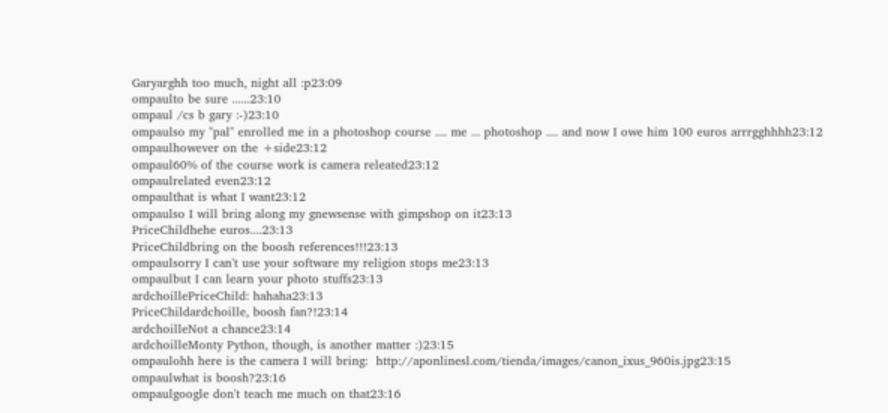Garyarghh too much, night all :p23:09
ompaulto be sure ......23:10
ompaul /cs b gary :-)23:10
ompaulso my "pal" enrolled me in a photoshop course .... me ... photoshop .... and now I owe him 100 euros arrrgghhhh23:12
ompaulhowever on the +side23:12
ompaul60% of the course work is camera releated23:12
ompaulrelated even23:12
ompaulthat is what I want23:12
ompaulso I will bring along my gnewsense with gimpshop on it23:13
PriceChildhehe euros....23:13
PriceChildbring on the boosh references!!!23:13
ompaulsorry I can't use your software my religion stops me23:13
ompaulbut I can learn your photo stuffs23:13
ardchoillePriceChild: hahaha23:13
PriceChildardchoille, boosh fan?!23:14
ardchoilleNot a chance23:14
ardchoilleMonty Python, though, is another matter :)23:15
ompaulohh here is the camera I will bring:  http://aponlinesl.com/tienda/images/canon_ixus_960is.jpg23:15
ompaulwhat is boosh?23:16
ompaulgoogle don't teach me much on that23:16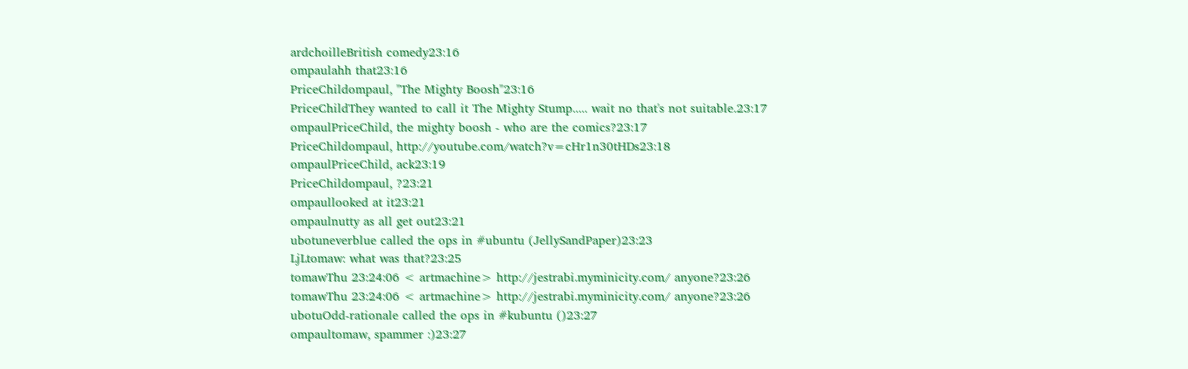ardchoilleBritish comedy23:16
ompaulahh that23:16
PriceChildompaul, "The Mighty Boosh"23:16
PriceChildThey wanted to call it The Mighty Stump..... wait no that's not suitable.23:17
ompaulPriceChild, the mighty boosh - who are the comics?23:17
PriceChildompaul, http://youtube.com/watch?v=cHr1n30tHDs23:18
ompaulPriceChild, ack23:19
PriceChildompaul, ?23:21
ompaullooked at it23:21
ompaulnutty as all get out23:21
ubotuneverblue called the ops in #ubuntu (JellySandPaper)23:23
LjLtomaw: what was that?23:25
tomawThu 23:24:06 < artmachine> http://jestrabi.myminicity.com/ anyone?23:26
tomawThu 23:24:06 < artmachine> http://jestrabi.myminicity.com/ anyone?23:26
ubotuOdd-rationale called the ops in #kubuntu ()23:27
ompaultomaw, spammer :)23:27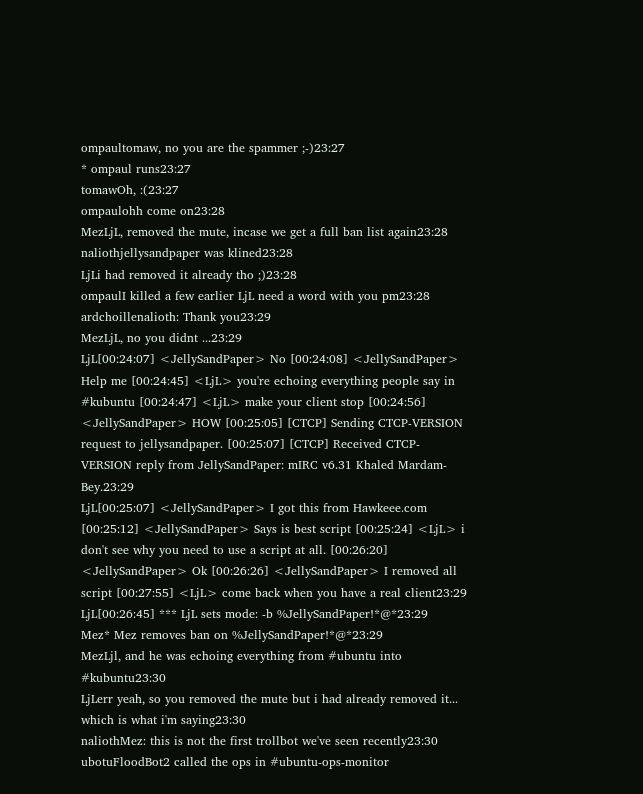ompaultomaw, no you are the spammer ;-)23:27
* ompaul runs23:27
tomawOh, :(23:27
ompaulohh come on23:28
MezLjL, removed the mute, incase we get a full ban list again23:28
naliothjellysandpaper was klined23:28
LjLi had removed it already tho ;)23:28
ompaulI killed a few earlier LjL need a word with you pm23:28
ardchoillenalioth: Thank you23:29
MezLjL, no you didnt ...23:29
LjL[00:24:07] <JellySandPaper> No [00:24:08] <JellySandPaper> Help me [00:24:45] <LjL> you're echoing everything people say in #kubuntu [00:24:47] <LjL> make your client stop [00:24:56] <JellySandPaper> HOW [00:25:05] [CTCP] Sending CTCP-VERSION request to jellysandpaper. [00:25:07] [CTCP] Received CTCP-VERSION reply from JellySandPaper: mIRC v6.31 Khaled Mardam-Bey.23:29
LjL[00:25:07] <JellySandPaper> I got this from Hawkeee.com [00:25:12] <JellySandPaper> Says is best script [00:25:24] <LjL> i don't see why you need to use a script at all. [00:26:20] <JellySandPaper> Ok [00:26:26] <JellySandPaper> I removed all script [00:27:55] <LjL> come back when you have a real client23:29
LjL[00:26:45] *** LjL sets mode: -b %JellySandPaper!*@*23:29
Mez* Mez removes ban on %JellySandPaper!*@*23:29
MezLjl, and he was echoing everything from #ubuntu into #kubuntu23:30
LjLerr yeah, so you removed the mute but i had already removed it... which is what i'm saying23:30
naliothMez: this is not the first trollbot we've seen recently23:30
ubotuFloodBot2 called the ops in #ubuntu-ops-monitor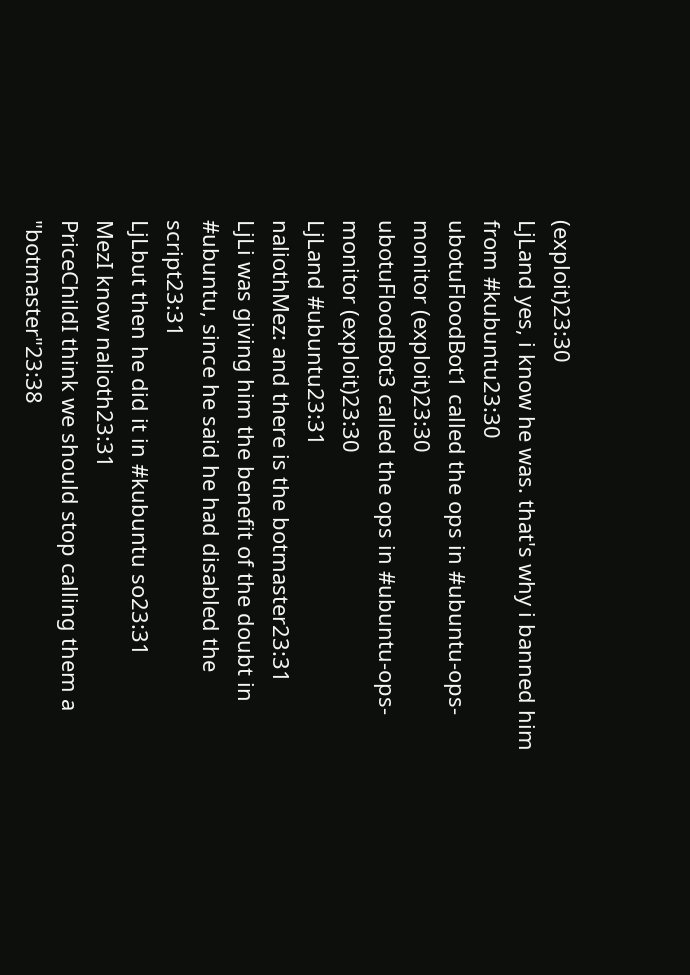(exploit)23:30
LjLand yes, i know he was. that's why i banned him from #kubuntu23:30
ubotuFloodBot1 called the ops in #ubuntu-ops-monitor (exploit)23:30
ubotuFloodBot3 called the ops in #ubuntu-ops-monitor (exploit)23:30
LjLand #ubuntu23:31
naliothMez: and there is the botmaster23:31
LjLi was giving him the benefit of the doubt in #ubuntu, since he said he had disabled the script23:31
LjLbut then he did it in #kubuntu so23:31
MezI know nalioth23:31
PriceChildI think we should stop calling them a "botmaster"23:38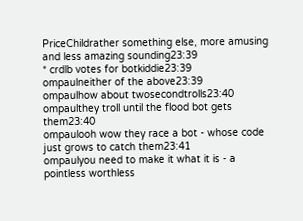PriceChildrather something else, more amusing and less amazing sounding23:39
* crdlb votes for botkiddie23:39
ompaulneither of the above23:39
ompaulhow about twosecondtrolls23:40
ompaulthey troll until the flood bot gets them23:40
ompaulooh wow they race a bot - whose code just grows to catch them23:41
ompaulyou need to make it what it is - a pointless worthless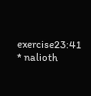exercise23:41
* nalioth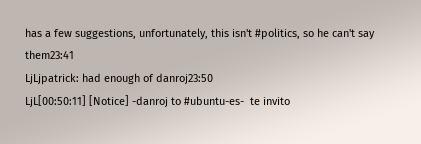has a few suggestions, unfortunately, this isn't #politics, so he can't say them23:41
LjLjpatrick: had enough of danroj23:50
LjL[00:50:11] [Notice] -danroj to #ubuntu-es-  te invito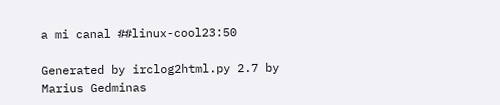a mi canal ##linux-cool23:50

Generated by irclog2html.py 2.7 by Marius Gedminas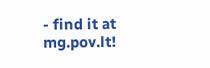- find it at mg.pov.lt!